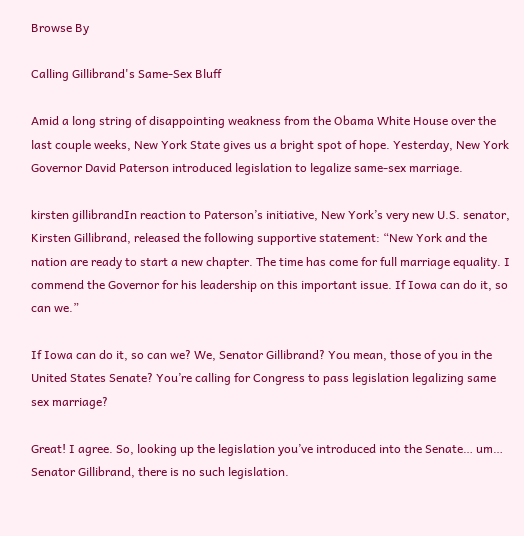Browse By

Calling Gillibrand's Same-Sex Bluff

Amid a long string of disappointing weakness from the Obama White House over the last couple weeks, New York State gives us a bright spot of hope. Yesterday, New York Governor David Paterson introduced legislation to legalize same-sex marriage.

kirsten gillibrandIn reaction to Paterson’s initiative, New York’s very new U.S. senator, Kirsten Gillibrand, released the following supportive statement: “New York and the nation are ready to start a new chapter. The time has come for full marriage equality. I commend the Governor for his leadership on this important issue. If Iowa can do it, so can we.”

If Iowa can do it, so can we? We, Senator Gillibrand? You mean, those of you in the United States Senate? You’re calling for Congress to pass legislation legalizing same sex marriage?

Great! I agree. So, looking up the legislation you’ve introduced into the Senate… um… Senator Gillibrand, there is no such legislation.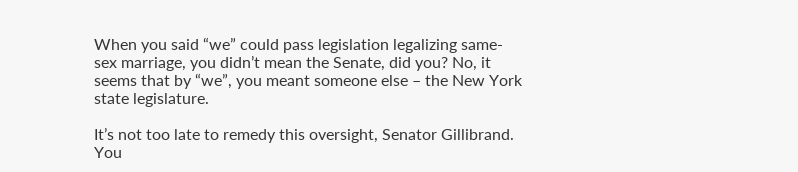When you said “we” could pass legislation legalizing same-sex marriage, you didn’t mean the Senate, did you? No, it seems that by “we”, you meant someone else – the New York state legislature.

It’s not too late to remedy this oversight, Senator Gillibrand. You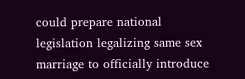could prepare national legislation legalizing same sex marriage to officially introduce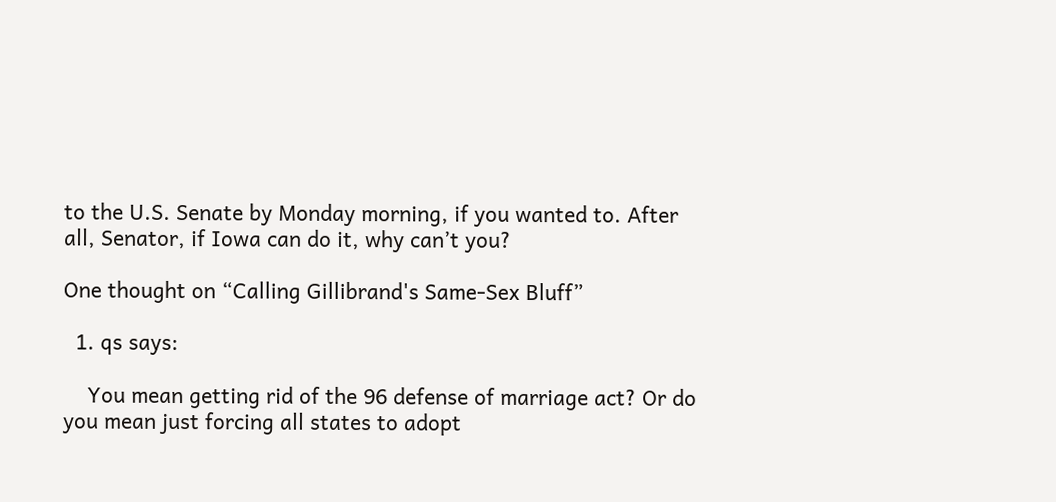to the U.S. Senate by Monday morning, if you wanted to. After all, Senator, if Iowa can do it, why can’t you?

One thought on “Calling Gillibrand's Same-Sex Bluff”

  1. qs says:

    You mean getting rid of the 96 defense of marriage act? Or do you mean just forcing all states to adopt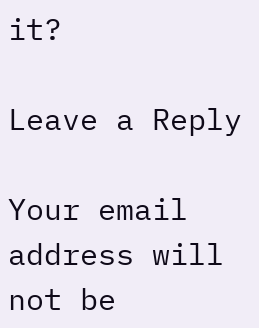it?

Leave a Reply

Your email address will not be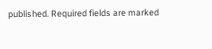published. Required fields are marked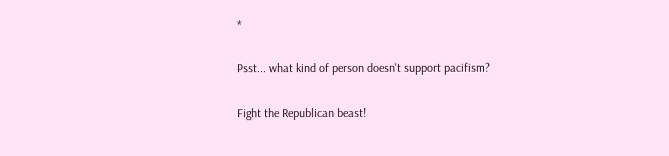*

Psst... what kind of person doesn't support pacifism?

Fight the Republican beast!